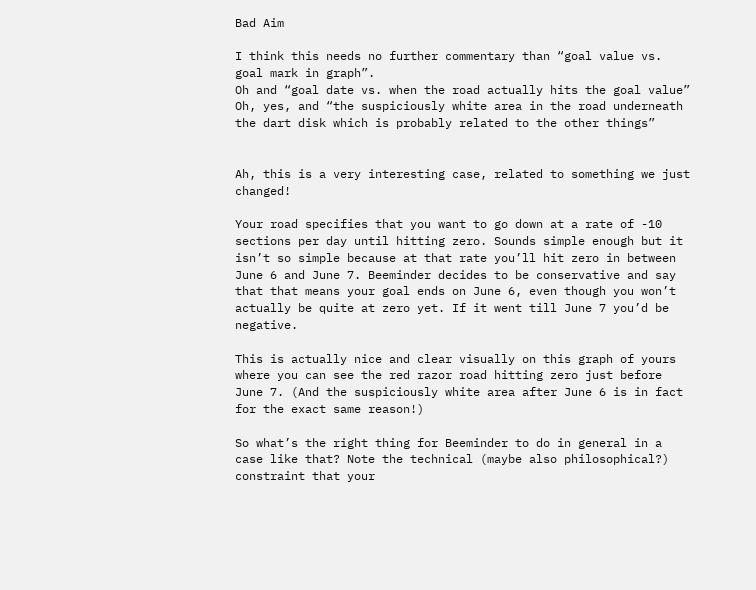Bad Aim

I think this needs no further commentary than “goal value vs. goal mark in graph”.
Oh and “goal date vs. when the road actually hits the goal value”
Oh, yes, and “the suspiciously white area in the road underneath the dart disk which is probably related to the other things”


Ah, this is a very interesting case, related to something we just changed!

Your road specifies that you want to go down at a rate of -10 sections per day until hitting zero. Sounds simple enough but it isn’t so simple because at that rate you’ll hit zero in between June 6 and June 7. Beeminder decides to be conservative and say that that means your goal ends on June 6, even though you won’t actually be quite at zero yet. If it went till June 7 you’d be negative.

This is actually nice and clear visually on this graph of yours where you can see the red razor road hitting zero just before June 7. (And the suspiciously white area after June 6 is in fact for the exact same reason!)

So what’s the right thing for Beeminder to do in general in a case like that? Note the technical (maybe also philosophical?) constraint that your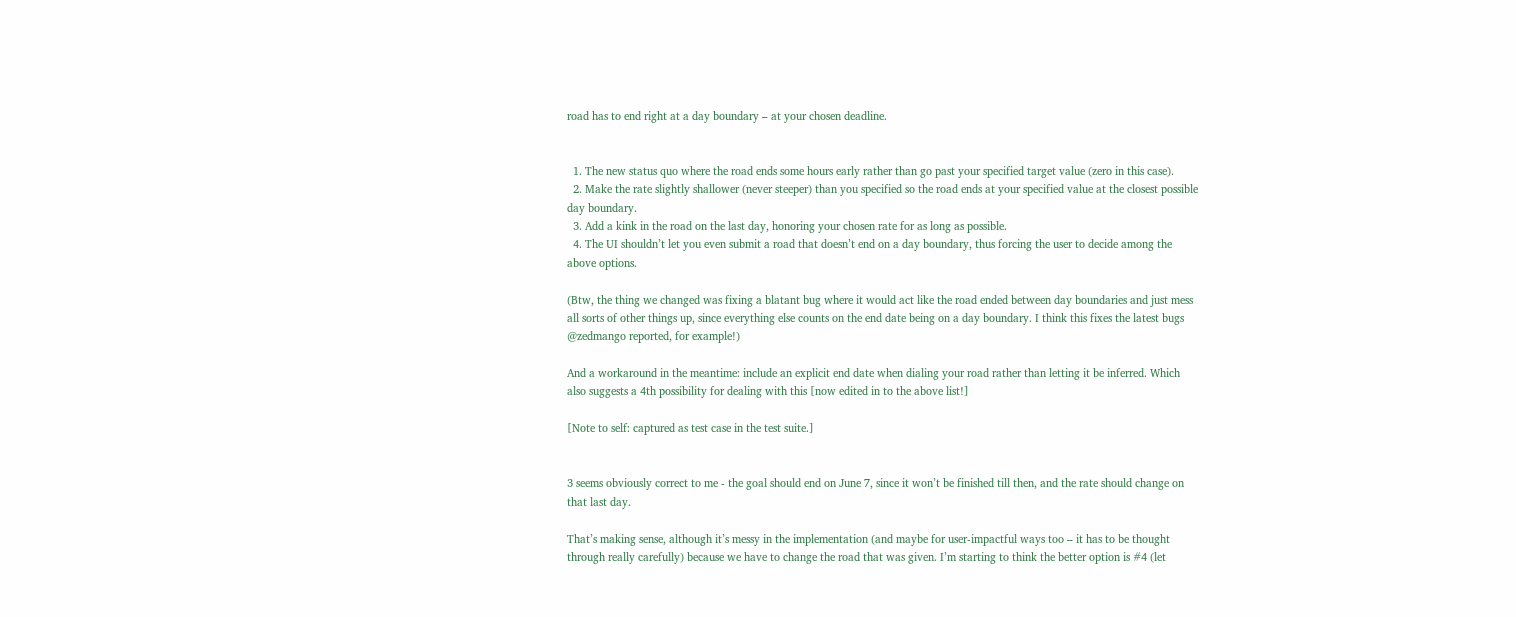road has to end right at a day boundary – at your chosen deadline.


  1. The new status quo where the road ends some hours early rather than go past your specified target value (zero in this case).
  2. Make the rate slightly shallower (never steeper) than you specified so the road ends at your specified value at the closest possible day boundary.
  3. Add a kink in the road on the last day, honoring your chosen rate for as long as possible.
  4. The UI shouldn’t let you even submit a road that doesn’t end on a day boundary, thus forcing the user to decide among the above options.

(Btw, the thing we changed was fixing a blatant bug where it would act like the road ended between day boundaries and just mess all sorts of other things up, since everything else counts on the end date being on a day boundary. I think this fixes the latest bugs @zedmango reported, for example!)

And a workaround in the meantime: include an explicit end date when dialing your road rather than letting it be inferred. Which also suggests a 4th possibility for dealing with this [now edited in to the above list!]

[Note to self: captured as test case in the test suite.]


3 seems obviously correct to me - the goal should end on June 7, since it won’t be finished till then, and the rate should change on that last day.

That’s making sense, although it’s messy in the implementation (and maybe for user-impactful ways too – it has to be thought through really carefully) because we have to change the road that was given. I’m starting to think the better option is #4 (let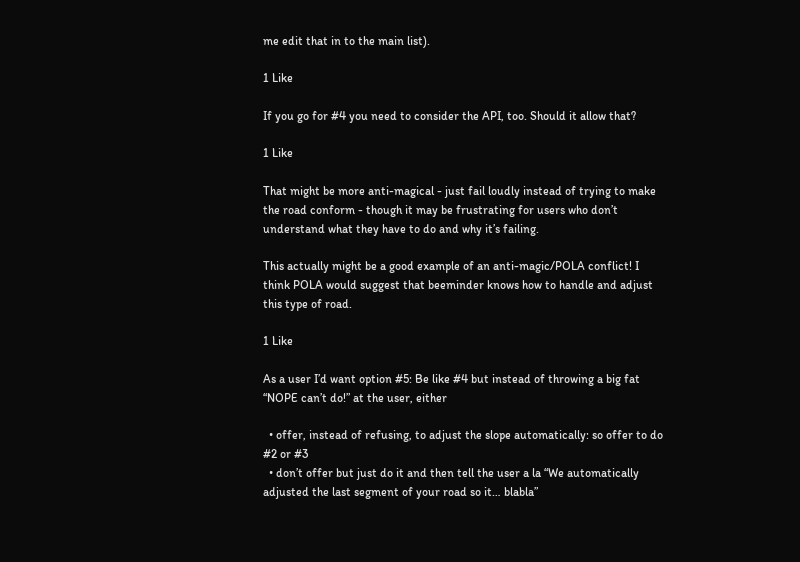me edit that in to the main list).

1 Like

If you go for #4 you need to consider the API, too. Should it allow that?

1 Like

That might be more anti-magical - just fail loudly instead of trying to make the road conform - though it may be frustrating for users who don’t understand what they have to do and why it’s failing.

This actually might be a good example of an anti-magic/POLA conflict! I think POLA would suggest that beeminder knows how to handle and adjust this type of road.

1 Like

As a user I’d want option #5: Be like #4 but instead of throwing a big fat “NOPE can’t do!” at the user, either

  • offer, instead of refusing, to adjust the slope automatically: so offer to do #2 or #3
  • don’t offer but just do it and then tell the user a la “We automatically adjusted the last segment of your road so it… blabla”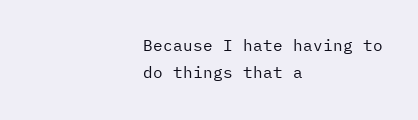Because I hate having to do things that a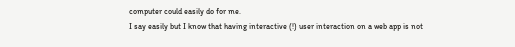computer could easily do for me.
I say easily but I know that having interactive (!) user interaction on a web app is not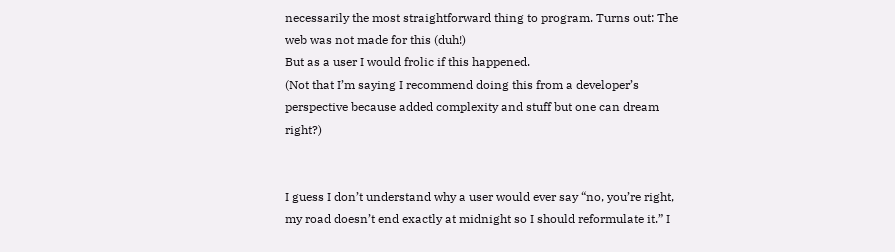necessarily the most straightforward thing to program. Turns out: The web was not made for this (duh!)
But as a user I would frolic if this happened.
(Not that I’m saying I recommend doing this from a developer’s perspective because added complexity and stuff but one can dream right?)


I guess I don’t understand why a user would ever say “no, you’re right, my road doesn’t end exactly at midnight so I should reformulate it.” I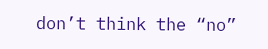don’t think the “no”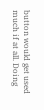button would get used much if at all. Doing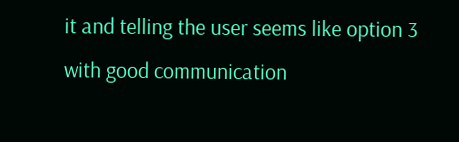it and telling the user seems like option 3 with good communication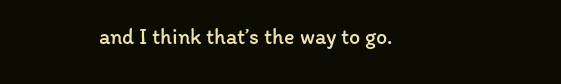and I think that’s the way to go.